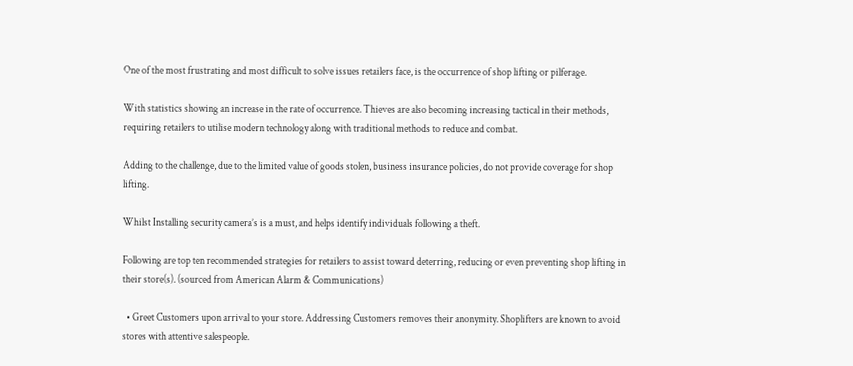One of the most frustrating and most difficult to solve issues retailers face, is the occurrence of shop lifting or pilferage.

With statistics showing an increase in the rate of occurrence. Thieves are also becoming increasing tactical in their methods, requiring retailers to utilise modern technology along with traditional methods to reduce and combat.

Adding to the challenge, due to the limited value of goods stolen, business insurance policies, do not provide coverage for shop lifting.

Whilst Installing security camera’s is a must, and helps identify individuals following a theft.

Following are top ten recommended strategies for retailers to assist toward deterring, reducing or even preventing shop lifting in their store(s). (sourced from American Alarm & Communications)

  • Greet Customers upon arrival to your store. Addressing Customers removes their anonymity. Shoplifters are known to avoid stores with attentive salespeople.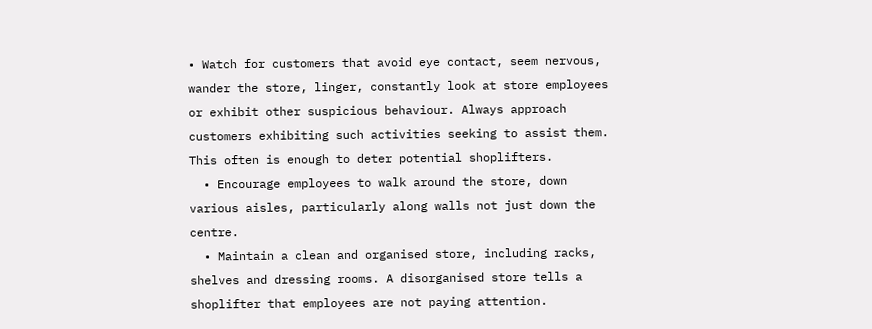• Watch for customers that avoid eye contact, seem nervous, wander the store, linger, constantly look at store employees or exhibit other suspicious behaviour. Always approach customers exhibiting such activities seeking to assist them. This often is enough to deter potential shoplifters.
  • Encourage employees to walk around the store, down various aisles, particularly along walls not just down the centre.
  • Maintain a clean and organised store, including racks, shelves and dressing rooms. A disorganised store tells a shoplifter that employees are not paying attention.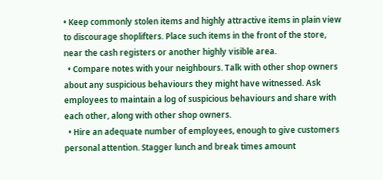• Keep commonly stolen items and highly attractive items in plain view to discourage shoplifters. Place such items in the front of the store, near the cash registers or another highly visible area.
  • Compare notes with your neighbours. Talk with other shop owners about any suspicious behaviours they might have witnessed. Ask employees to maintain a log of suspicious behaviours and share with each other, along with other shop owners.
  • Hire an adequate number of employees, enough to give customers personal attention. Stagger lunch and break times amount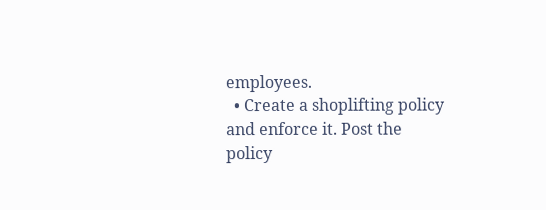employees.
  • Create a shoplifting policy and enforce it. Post the policy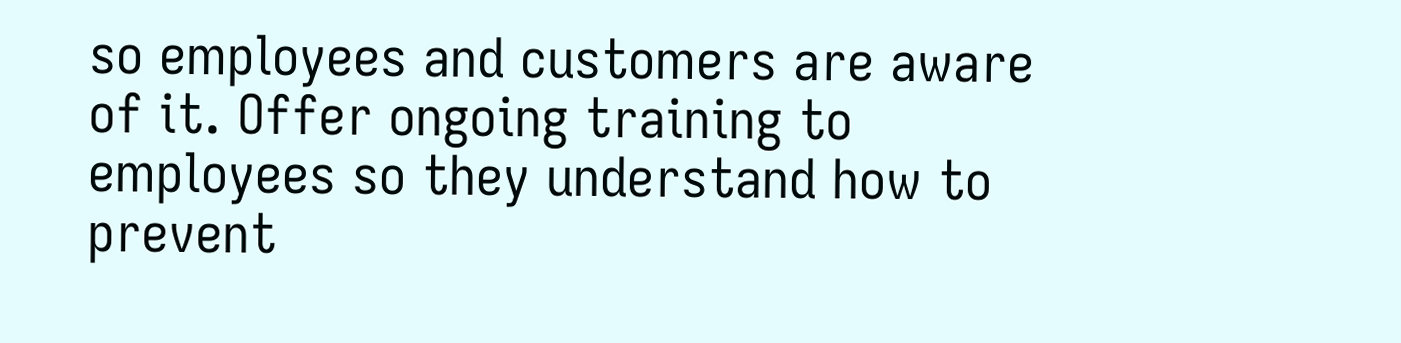so employees and customers are aware of it. Offer ongoing training to employees so they understand how to prevent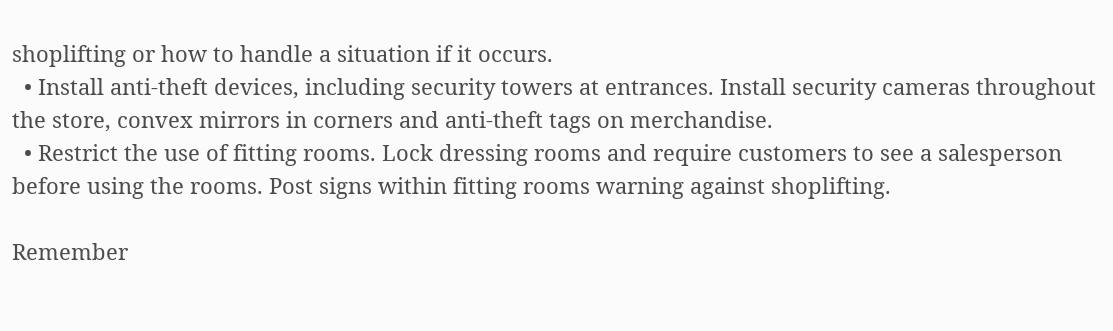shoplifting or how to handle a situation if it occurs.
  • Install anti-theft devices, including security towers at entrances. Install security cameras throughout the store, convex mirrors in corners and anti-theft tags on merchandise.
  • Restrict the use of fitting rooms. Lock dressing rooms and require customers to see a salesperson before using the rooms. Post signs within fitting rooms warning against shoplifting.

Remember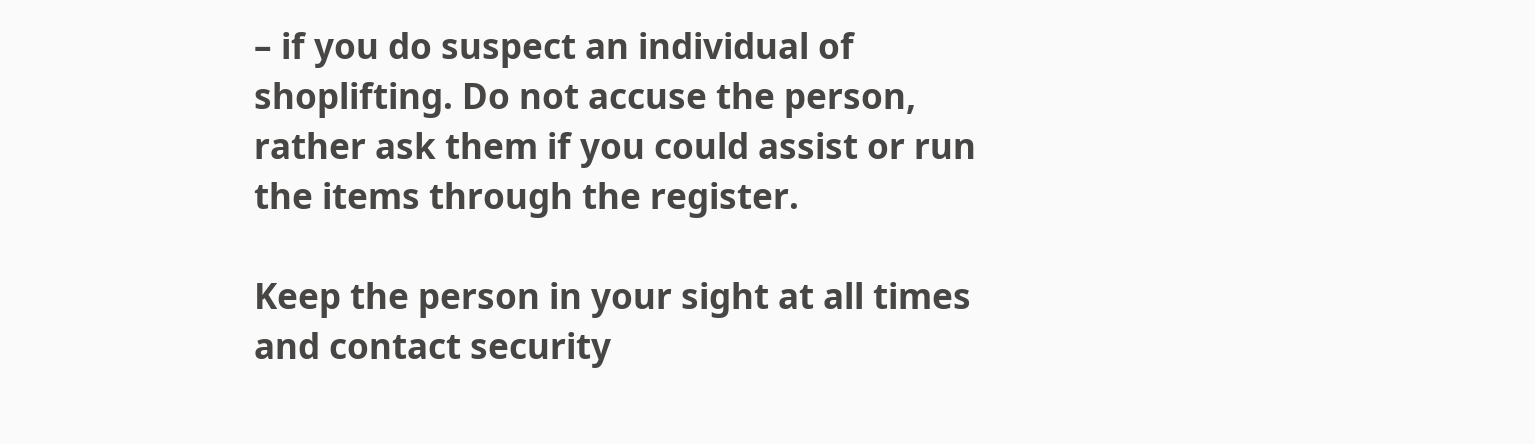– if you do suspect an individual of shoplifting. Do not accuse the person, rather ask them if you could assist or run the items through the register.

Keep the person in your sight at all times and contact security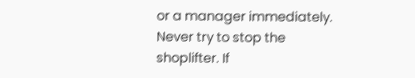or a manager immediately. Never try to stop the shoplifter. If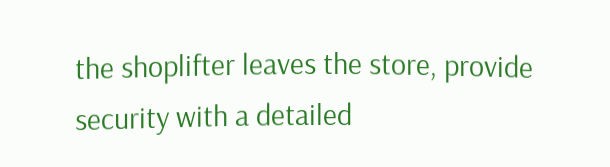the shoplifter leaves the store, provide security with a detailed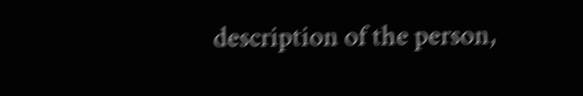description of the person,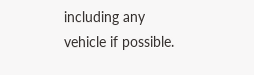including any vehicle if possible.